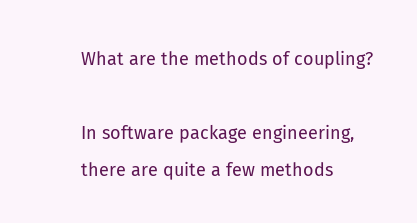What are the methods of coupling?

In software package engineering, there are quite a few methods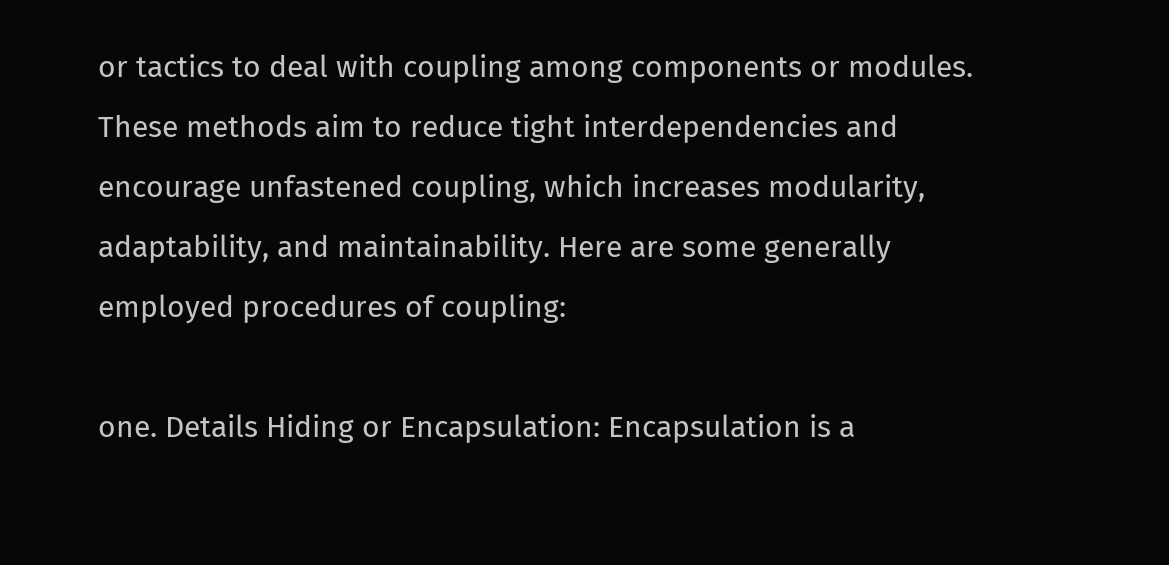or tactics to deal with coupling among components or modules. These methods aim to reduce tight interdependencies and encourage unfastened coupling, which increases modularity, adaptability, and maintainability. Here are some generally employed procedures of coupling:

one. Details Hiding or Encapsulation: Encapsulation is a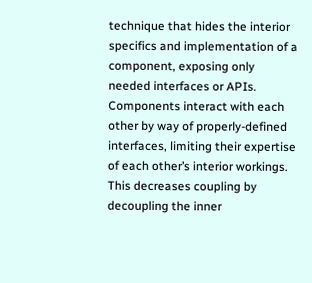technique that hides the interior specifics and implementation of a component, exposing only needed interfaces or APIs. Components interact with each other by way of properly-defined interfaces, limiting their expertise of each other’s interior workings. This decreases coupling by decoupling the inner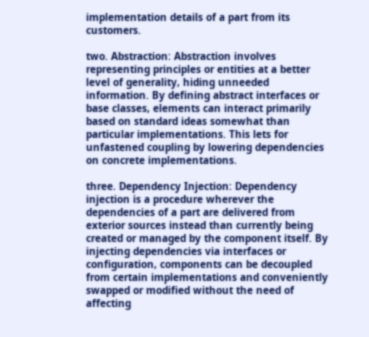implementation details of a part from its customers.

two. Abstraction: Abstraction involves representing principles or entities at a better level of generality, hiding unneeded information. By defining abstract interfaces or base classes, elements can interact primarily based on standard ideas somewhat than particular implementations. This lets for unfastened coupling by lowering dependencies on concrete implementations.

three. Dependency Injection: Dependency injection is a procedure wherever the dependencies of a part are delivered from exterior sources instead than currently being created or managed by the component itself. By injecting dependencies via interfaces or configuration, components can be decoupled from certain implementations and conveniently swapped or modified without the need of affecting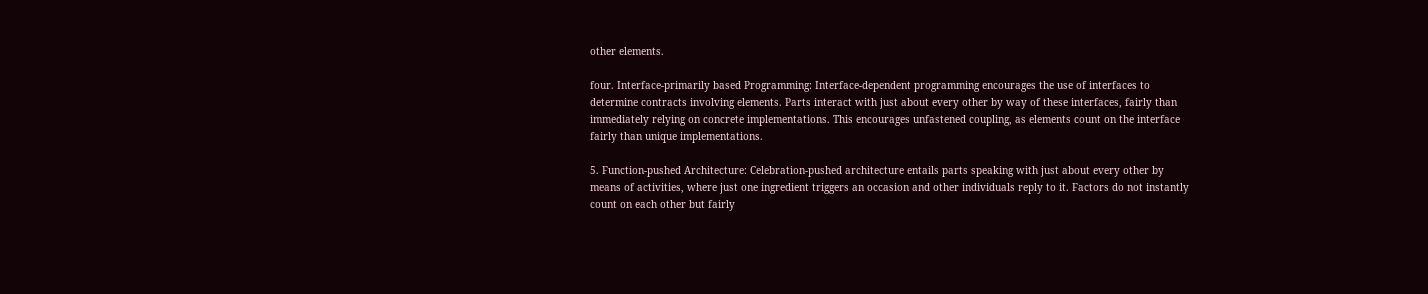other elements.

four. Interface-primarily based Programming: Interface-dependent programming encourages the use of interfaces to determine contracts involving elements. Parts interact with just about every other by way of these interfaces, fairly than immediately relying on concrete implementations. This encourages unfastened coupling, as elements count on the interface fairly than unique implementations.

5. Function-pushed Architecture: Celebration-pushed architecture entails parts speaking with just about every other by means of activities, where just one ingredient triggers an occasion and other individuals reply to it. Factors do not instantly count on each other but fairly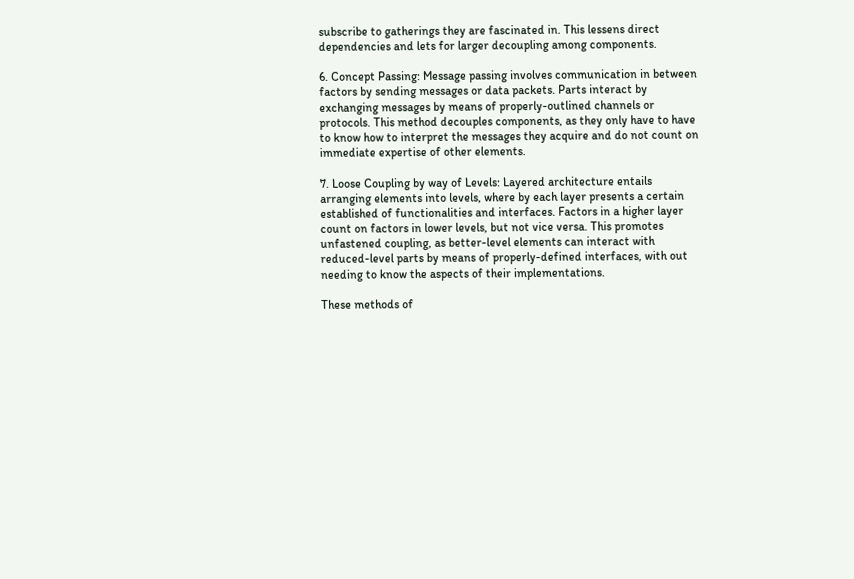subscribe to gatherings they are fascinated in. This lessens direct dependencies and lets for larger decoupling among components.

6. Concept Passing: Message passing involves communication in between factors by sending messages or data packets. Parts interact by exchanging messages by means of properly-outlined channels or protocols. This method decouples components, as they only have to have to know how to interpret the messages they acquire and do not count on immediate expertise of other elements.

7. Loose Coupling by way of Levels: Layered architecture entails arranging elements into levels, where by each layer presents a certain established of functionalities and interfaces. Factors in a higher layer count on factors in lower levels, but not vice versa. This promotes unfastened coupling, as better-level elements can interact with reduced-level parts by means of properly-defined interfaces, with out needing to know the aspects of their implementations.

These methods of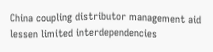China coupling distributor management aid lessen limited interdependencies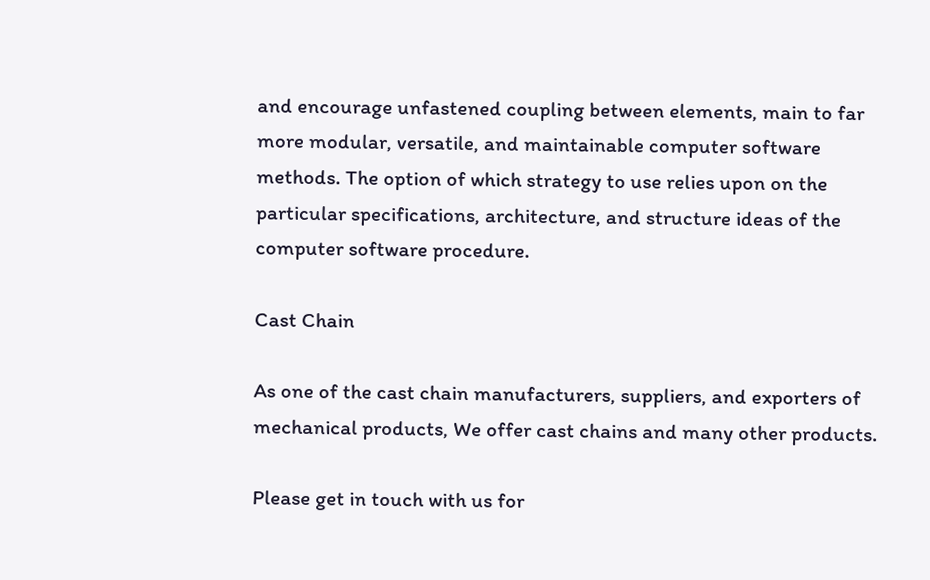and encourage unfastened coupling between elements, main to far more modular, versatile, and maintainable computer software methods. The option of which strategy to use relies upon on the particular specifications, architecture, and structure ideas of the computer software procedure.

Cast Chain

As one of the cast chain manufacturers, suppliers, and exporters of mechanical products, We offer cast chains and many other products.

Please get in touch with us for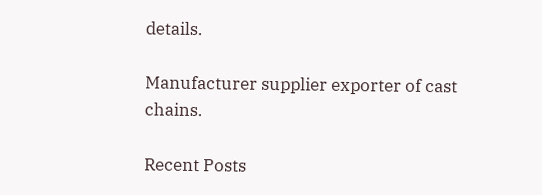details.

Manufacturer supplier exporter of cast chains.

Recent Posts